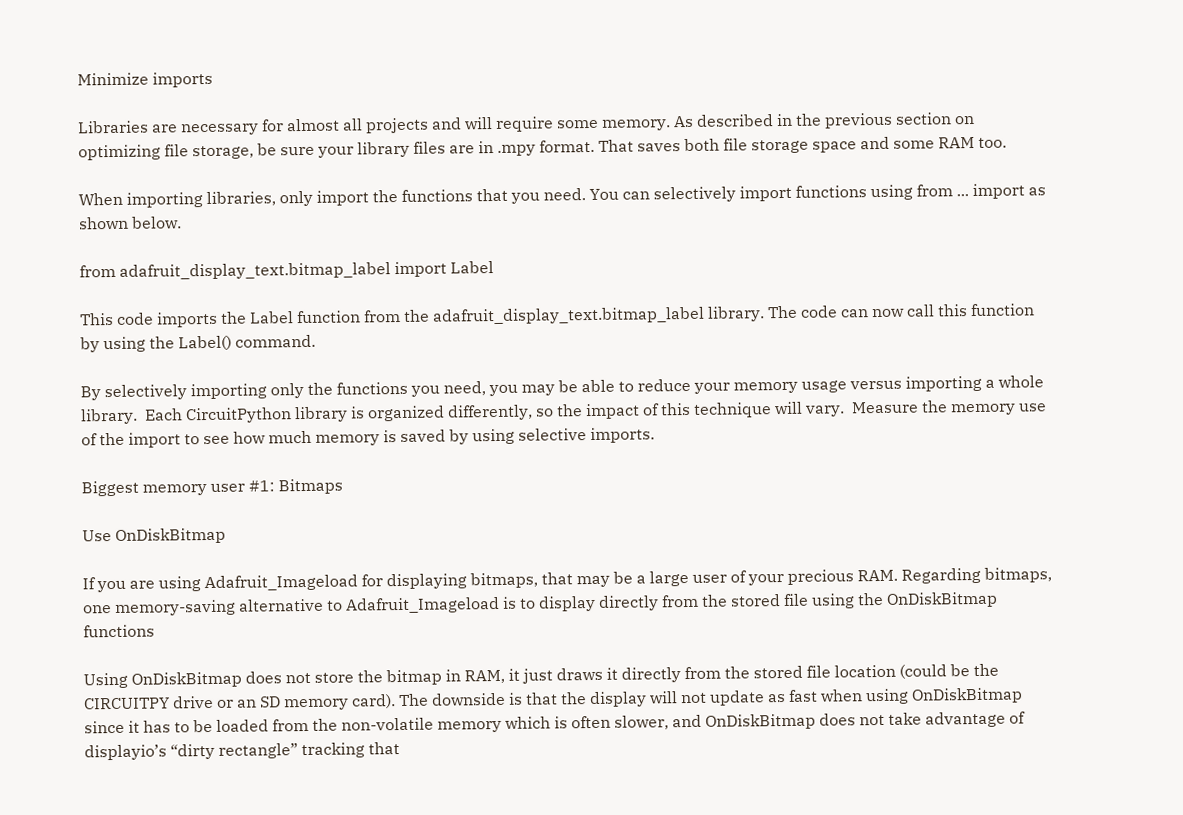Minimize imports

Libraries are necessary for almost all projects and will require some memory. As described in the previous section on optimizing file storage, be sure your library files are in .mpy format. That saves both file storage space and some RAM too.

When importing libraries, only import the functions that you need. You can selectively import functions using from ... import as shown below.

from adafruit_display_text.bitmap_label import Label

This code imports the Label function from the adafruit_display_text.bitmap_label library. The code can now call this function by using the Label() command.

By selectively importing only the functions you need, you may be able to reduce your memory usage versus importing a whole library.  Each CircuitPython library is organized differently, so the impact of this technique will vary.  Measure the memory use of the import to see how much memory is saved by using selective imports.

Biggest memory user #1: Bitmaps

Use OnDiskBitmap

If you are using Adafruit_Imageload for displaying bitmaps, that may be a large user of your precious RAM. Regarding bitmaps, one memory-saving alternative to Adafruit_Imageload is to display directly from the stored file using the OnDiskBitmap functions

Using OnDiskBitmap does not store the bitmap in RAM, it just draws it directly from the stored file location (could be the CIRCUITPY drive or an SD memory card). The downside is that the display will not update as fast when using OnDiskBitmap since it has to be loaded from the non-volatile memory which is often slower, and OnDiskBitmap does not take advantage of displayio’s “dirty rectangle” tracking that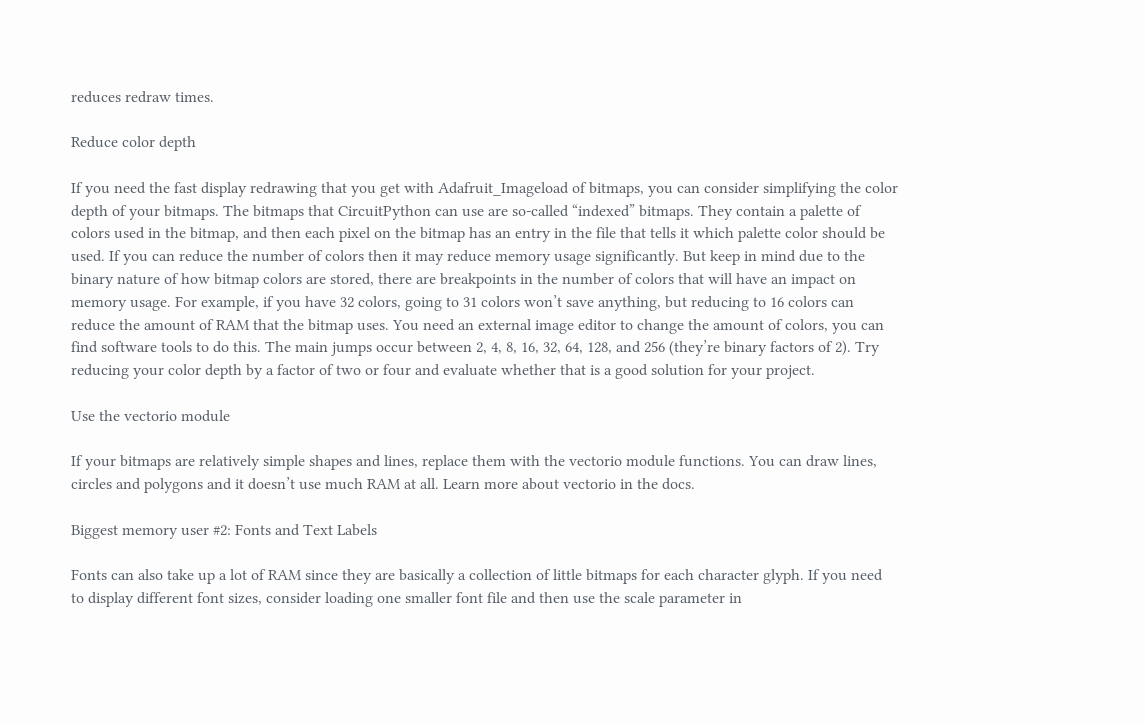reduces redraw times.

Reduce color depth

If you need the fast display redrawing that you get with Adafruit_Imageload of bitmaps, you can consider simplifying the color depth of your bitmaps. The bitmaps that CircuitPython can use are so-called “indexed” bitmaps. They contain a palette of colors used in the bitmap, and then each pixel on the bitmap has an entry in the file that tells it which palette color should be used. If you can reduce the number of colors then it may reduce memory usage significantly. But keep in mind due to the binary nature of how bitmap colors are stored, there are breakpoints in the number of colors that will have an impact on memory usage. For example, if you have 32 colors, going to 31 colors won’t save anything, but reducing to 16 colors can reduce the amount of RAM that the bitmap uses. You need an external image editor to change the amount of colors, you can find software tools to do this. The main jumps occur between 2, 4, 8, 16, 32, 64, 128, and 256 (they’re binary factors of 2). Try reducing your color depth by a factor of two or four and evaluate whether that is a good solution for your project.

Use the vectorio module

If your bitmaps are relatively simple shapes and lines, replace them with the vectorio module functions. You can draw lines, circles and polygons and it doesn’t use much RAM at all. Learn more about vectorio in the docs.

Biggest memory user #2: Fonts and Text Labels

Fonts can also take up a lot of RAM since they are basically a collection of little bitmaps for each character glyph. If you need to display different font sizes, consider loading one smaller font file and then use the scale parameter in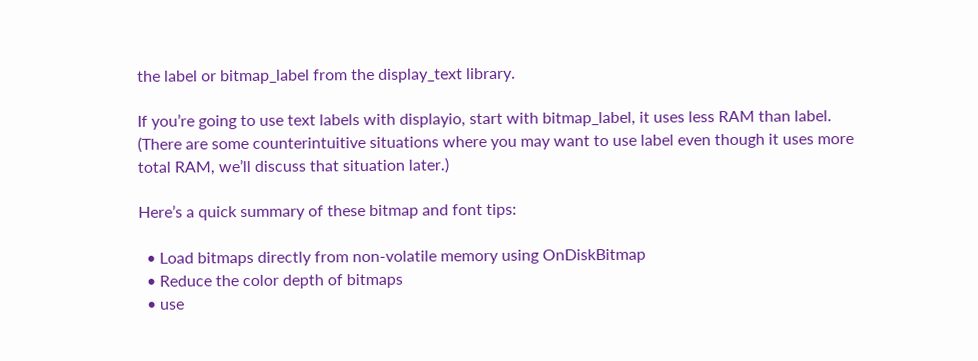the label or bitmap_label from the display_text library.

If you’re going to use text labels with displayio, start with bitmap_label, it uses less RAM than label. (There are some counterintuitive situations where you may want to use label even though it uses more total RAM, we’ll discuss that situation later.)

Here’s a quick summary of these bitmap and font tips:

  • Load bitmaps directly from non-volatile memory using OnDiskBitmap
  • Reduce the color depth of bitmaps
  • use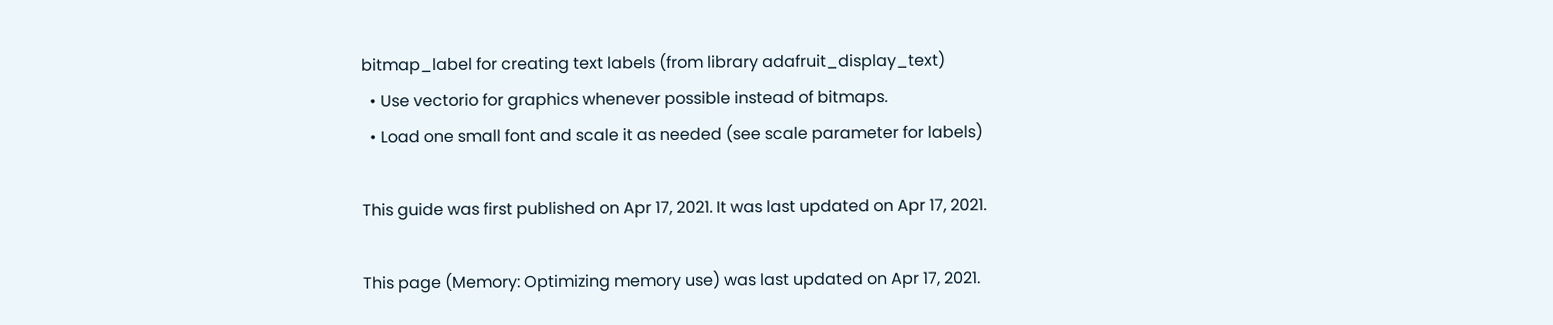bitmap_label for creating text labels (from library adafruit_display_text)
  • Use vectorio for graphics whenever possible instead of bitmaps.
  • Load one small font and scale it as needed (see scale parameter for labels)

This guide was first published on Apr 17, 2021. It was last updated on Apr 17, 2021.

This page (Memory: Optimizing memory use) was last updated on Apr 17, 2021.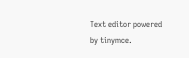Text editor powered by tinymce.